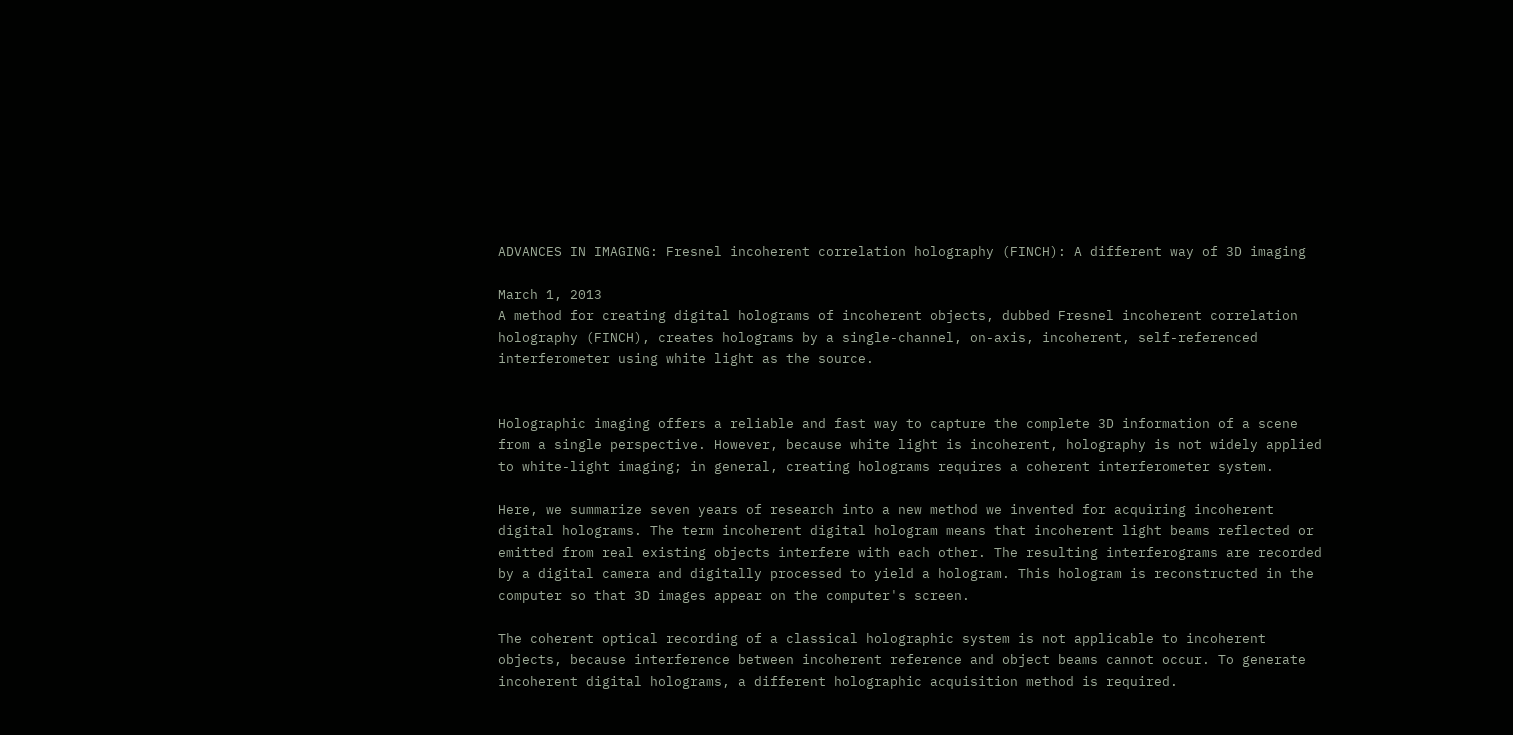ADVANCES IN IMAGING: Fresnel incoherent correlation holography (FINCH): A different way of 3D imaging

March 1, 2013
A method for creating digital holograms of incoherent objects, dubbed Fresnel incoherent correlation holography (FINCH), creates holograms by a single-channel, on-axis, incoherent, self-referenced interferometer using white light as the source.


Holographic imaging offers a reliable and fast way to capture the complete 3D information of a scene from a single perspective. However, because white light is incoherent, holography is not widely applied to white-light imaging; in general, creating holograms requires a coherent interferometer system.

Here, we summarize seven years of research into a new method we invented for acquiring incoherent digital holograms. The term incoherent digital hologram means that incoherent light beams reflected or emitted from real existing objects interfere with each other. The resulting interferograms are recorded by a digital camera and digitally processed to yield a hologram. This hologram is reconstructed in the computer so that 3D images appear on the computer's screen.

The coherent optical recording of a classical holographic system is not applicable to incoherent objects, because interference between incoherent reference and object beams cannot occur. To generate incoherent digital holograms, a different holographic acquisition method is required.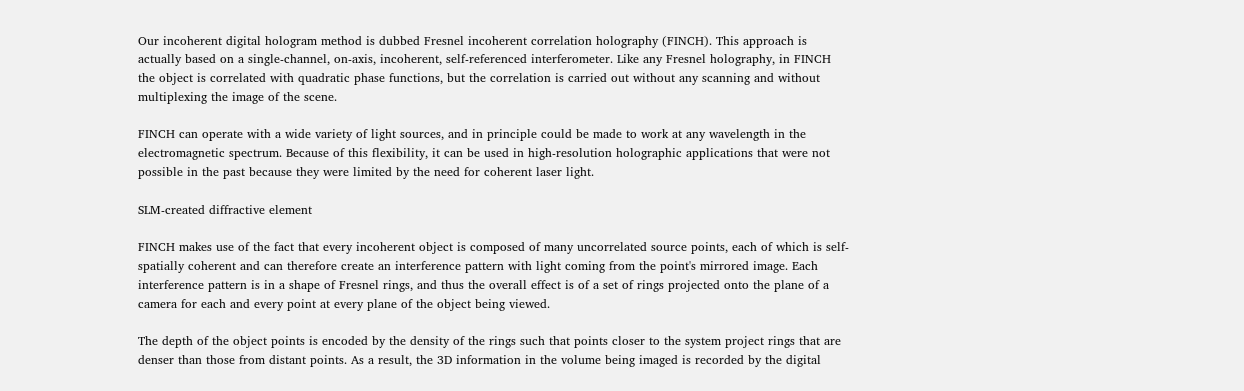Our incoherent digital hologram method is dubbed Fresnel incoherent correlation holography (FINCH). This approach is actually based on a single-channel, on-axis, incoherent, self-referenced interferometer. Like any Fresnel holography, in FINCH the object is correlated with quadratic phase functions, but the correlation is carried out without any scanning and without multiplexing the image of the scene.

FINCH can operate with a wide variety of light sources, and in principle could be made to work at any wavelength in the electromagnetic spectrum. Because of this flexibility, it can be used in high-resolution holographic applications that were not possible in the past because they were limited by the need for coherent laser light.

SLM-created diffractive element

FINCH makes use of the fact that every incoherent object is composed of many uncorrelated source points, each of which is self-spatially coherent and can therefore create an interference pattern with light coming from the point's mirrored image. Each interference pattern is in a shape of Fresnel rings, and thus the overall effect is of a set of rings projected onto the plane of a camera for each and every point at every plane of the object being viewed.

The depth of the object points is encoded by the density of the rings such that points closer to the system project rings that are denser than those from distant points. As a result, the 3D information in the volume being imaged is recorded by the digital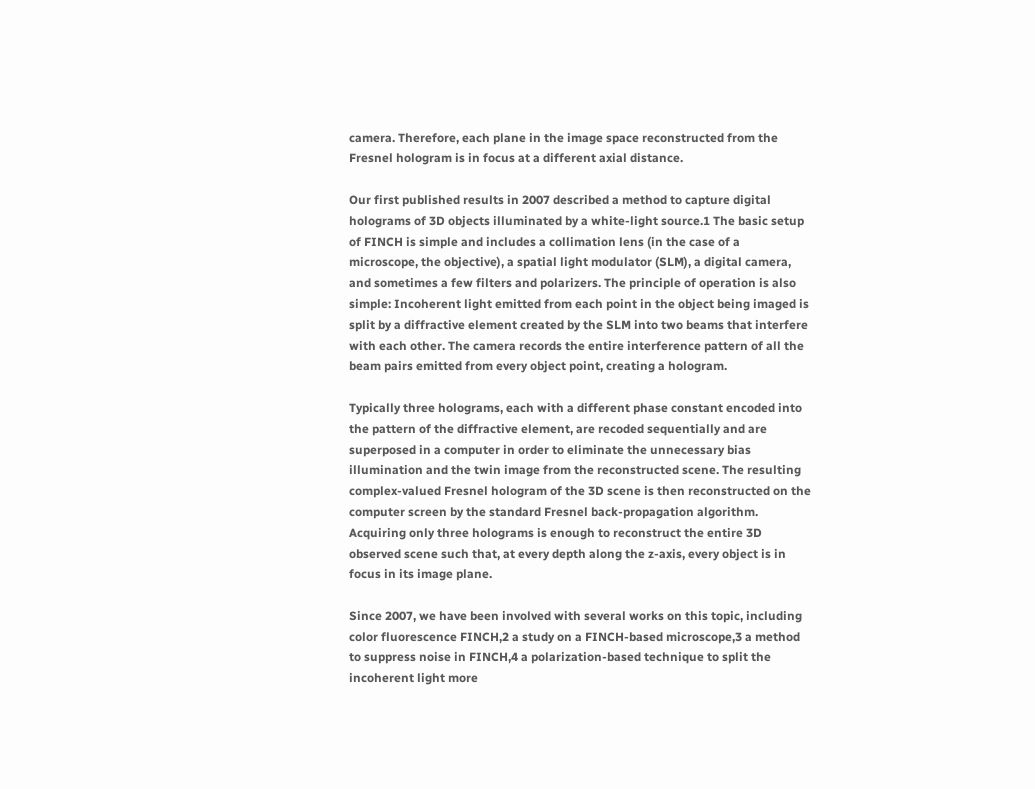camera. Therefore, each plane in the image space reconstructed from the Fresnel hologram is in focus at a different axial distance.

Our first published results in 2007 described a method to capture digital holograms of 3D objects illuminated by a white-light source.1 The basic setup of FINCH is simple and includes a collimation lens (in the case of a microscope, the objective), a spatial light modulator (SLM), a digital camera, and sometimes a few filters and polarizers. The principle of operation is also simple: Incoherent light emitted from each point in the object being imaged is split by a diffractive element created by the SLM into two beams that interfere with each other. The camera records the entire interference pattern of all the beam pairs emitted from every object point, creating a hologram.

Typically three holograms, each with a different phase constant encoded into the pattern of the diffractive element, are recoded sequentially and are superposed in a computer in order to eliminate the unnecessary bias illumination and the twin image from the reconstructed scene. The resulting complex-valued Fresnel hologram of the 3D scene is then reconstructed on the computer screen by the standard Fresnel back-propagation algorithm. Acquiring only three holograms is enough to reconstruct the entire 3D observed scene such that, at every depth along the z-axis, every object is in focus in its image plane.

Since 2007, we have been involved with several works on this topic, including color fluorescence FINCH,2 a study on a FINCH-based microscope,3 a method to suppress noise in FINCH,4 a polarization-based technique to split the incoherent light more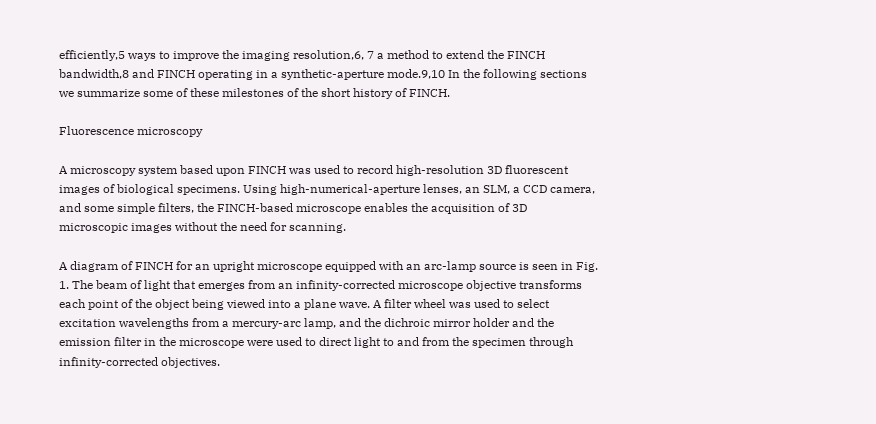efficiently,5 ways to improve the imaging resolution,6, 7 a method to extend the FINCH bandwidth,8 and FINCH operating in a synthetic-aperture mode.9,10 In the following sections we summarize some of these milestones of the short history of FINCH.

Fluorescence microscopy

A microscopy system based upon FINCH was used to record high-resolution 3D fluorescent images of biological specimens. Using high-numerical-aperture lenses, an SLM, a CCD camera, and some simple filters, the FINCH-based microscope enables the acquisition of 3D microscopic images without the need for scanning.

A diagram of FINCH for an upright microscope equipped with an arc-lamp source is seen in Fig. 1. The beam of light that emerges from an infinity-corrected microscope objective transforms each point of the object being viewed into a plane wave. A filter wheel was used to select excitation wavelengths from a mercury-arc lamp, and the dichroic mirror holder and the emission filter in the microscope were used to direct light to and from the specimen through infinity-corrected objectives.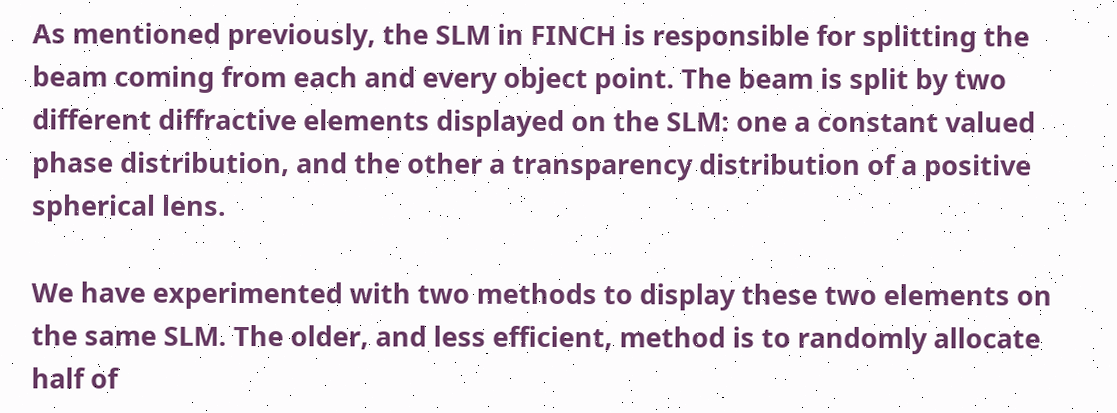As mentioned previously, the SLM in FINCH is responsible for splitting the beam coming from each and every object point. The beam is split by two different diffractive elements displayed on the SLM: one a constant valued phase distribution, and the other a transparency distribution of a positive spherical lens.

We have experimented with two methods to display these two elements on the same SLM. The older, and less efficient, method is to randomly allocate half of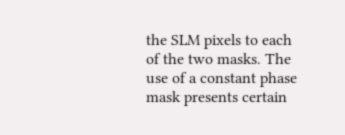the SLM pixels to each of the two masks. The use of a constant phase mask presents certain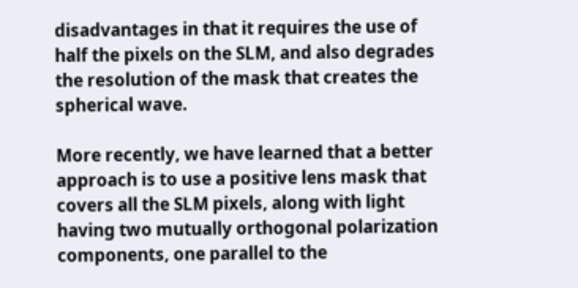disadvantages in that it requires the use of half the pixels on the SLM, and also degrades the resolution of the mask that creates the spherical wave.

More recently, we have learned that a better approach is to use a positive lens mask that covers all the SLM pixels, along with light having two mutually orthogonal polarization components, one parallel to the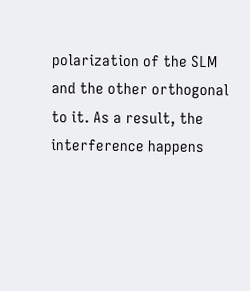polarization of the SLM and the other orthogonal to it. As a result, the interference happens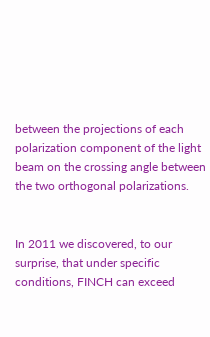between the projections of each polarization component of the light beam on the crossing angle between the two orthogonal polarizations.


In 2011 we discovered, to our surprise, that under specific conditions, FINCH can exceed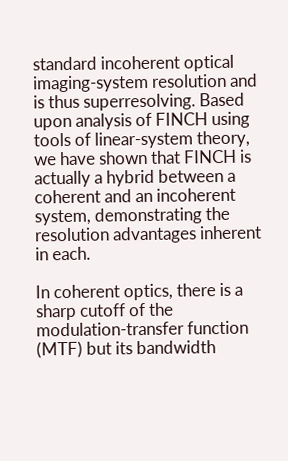standard incoherent optical imaging-system resolution and is thus superresolving. Based upon analysis of FINCH using tools of linear-system theory, we have shown that FINCH is actually a hybrid between a coherent and an incoherent system, demonstrating the resolution advantages inherent in each.

In coherent optics, there is a sharp cutoff of the modulation-transfer function (MTF) but its bandwidth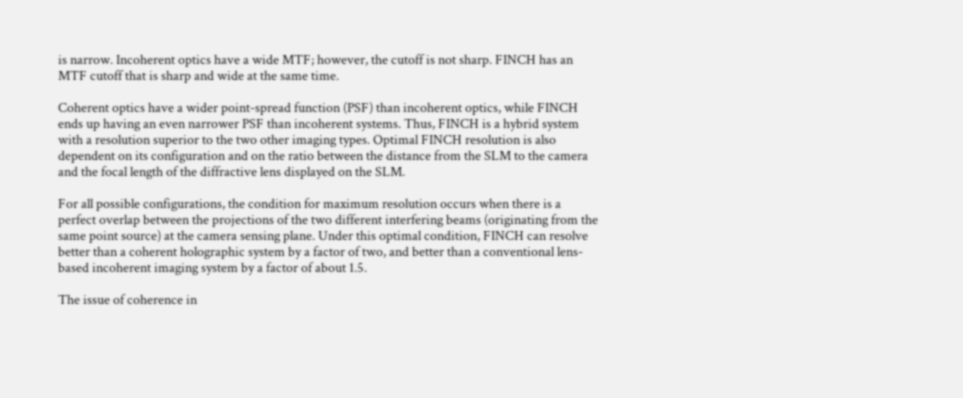is narrow. Incoherent optics have a wide MTF; however, the cutoff is not sharp. FINCH has an MTF cutoff that is sharp and wide at the same time.

Coherent optics have a wider point-spread function (PSF) than incoherent optics, while FINCH ends up having an even narrower PSF than incoherent systems. Thus, FINCH is a hybrid system with a resolution superior to the two other imaging types. Optimal FINCH resolution is also dependent on its configuration and on the ratio between the distance from the SLM to the camera and the focal length of the diffractive lens displayed on the SLM.

For all possible configurations, the condition for maximum resolution occurs when there is a perfect overlap between the projections of the two different interfering beams (originating from the same point source) at the camera sensing plane. Under this optimal condition, FINCH can resolve better than a coherent holographic system by a factor of two, and better than a conventional lens-based incoherent imaging system by a factor of about 1.5.

The issue of coherence in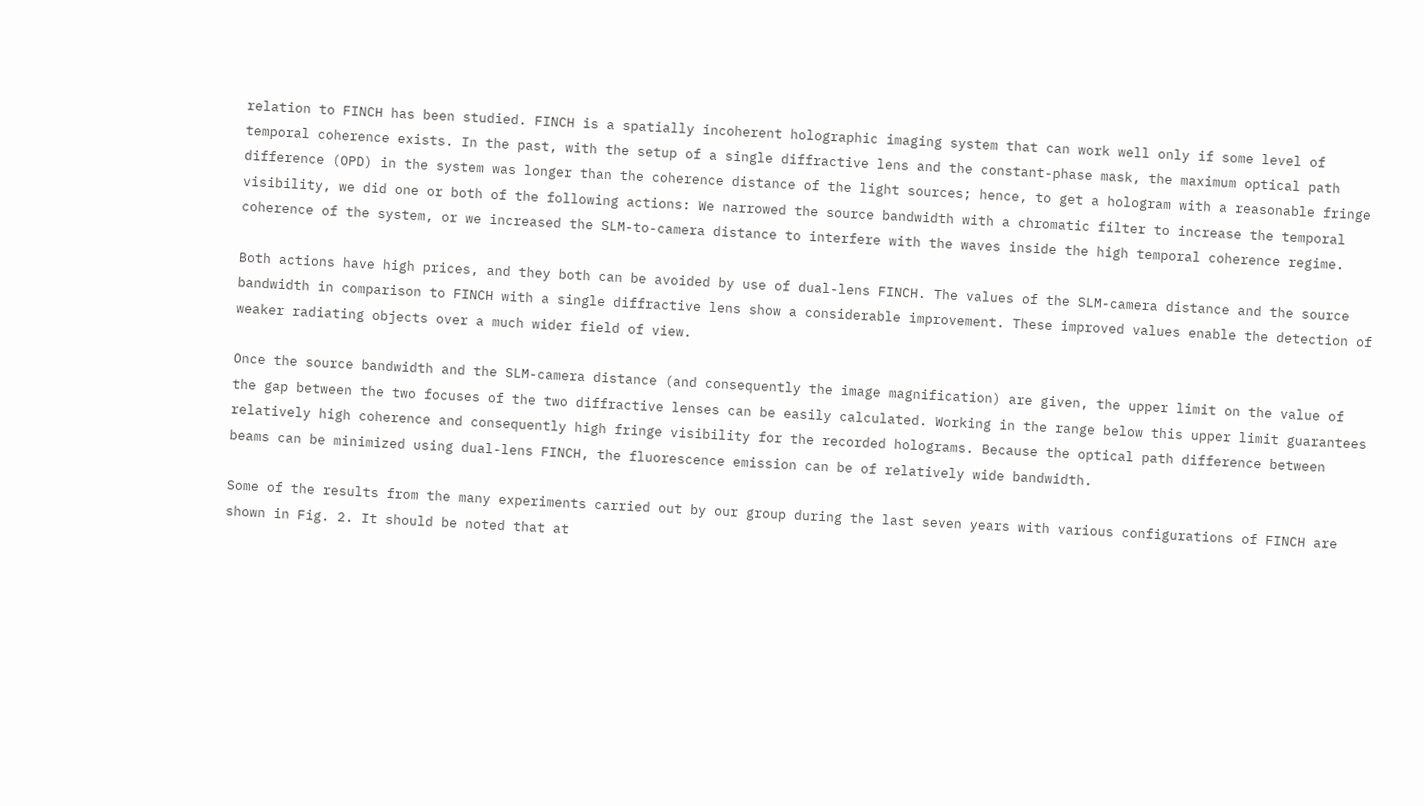relation to FINCH has been studied. FINCH is a spatially incoherent holographic imaging system that can work well only if some level of temporal coherence exists. In the past, with the setup of a single diffractive lens and the constant-phase mask, the maximum optical path difference (OPD) in the system was longer than the coherence distance of the light sources; hence, to get a hologram with a reasonable fringe visibility, we did one or both of the following actions: We narrowed the source bandwidth with a chromatic filter to increase the temporal coherence of the system, or we increased the SLM-to-camera distance to interfere with the waves inside the high temporal coherence regime.

Both actions have high prices, and they both can be avoided by use of dual-lens FINCH. The values of the SLM-camera distance and the source bandwidth in comparison to FINCH with a single diffractive lens show a considerable improvement. These improved values enable the detection of weaker radiating objects over a much wider field of view.

Once the source bandwidth and the SLM-camera distance (and consequently the image magnification) are given, the upper limit on the value of the gap between the two focuses of the two diffractive lenses can be easily calculated. Working in the range below this upper limit guarantees relatively high coherence and consequently high fringe visibility for the recorded holograms. Because the optical path difference between beams can be minimized using dual-lens FINCH, the fluorescence emission can be of relatively wide bandwidth.

Some of the results from the many experiments carried out by our group during the last seven years with various configurations of FINCH are shown in Fig. 2. It should be noted that at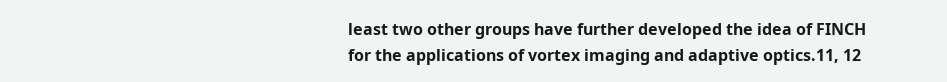least two other groups have further developed the idea of FINCH for the applications of vortex imaging and adaptive optics.11, 12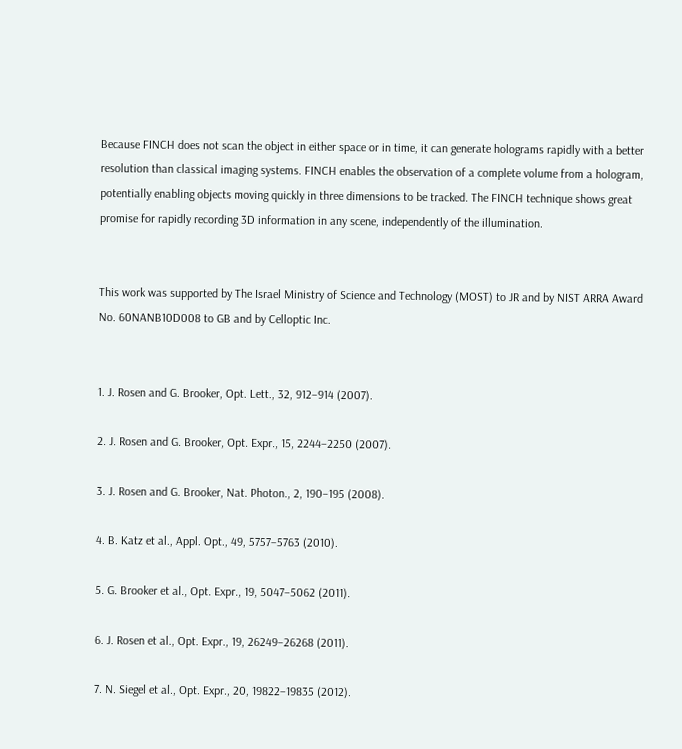Because FINCH does not scan the object in either space or in time, it can generate holograms rapidly with a better resolution than classical imaging systems. FINCH enables the observation of a complete volume from a hologram, potentially enabling objects moving quickly in three dimensions to be tracked. The FINCH technique shows great promise for rapidly recording 3D information in any scene, independently of the illumination.


This work was supported by The Israel Ministry of Science and Technology (MOST) to JR and by NIST ARRA Award No. 60NANB10D008 to GB and by Celloptic Inc.


1. J. Rosen and G. Brooker, Opt. Lett., 32, 912–914 (2007).

2. J. Rosen and G. Brooker, Opt. Expr., 15, 2244–2250 (2007).

3. J. Rosen and G. Brooker, Nat. Photon., 2, 190–195 (2008).

4. B. Katz et al., Appl. Opt., 49, 5757–5763 (2010).

5. G. Brooker et al., Opt. Expr., 19, 5047–5062 (2011).

6. J. Rosen et al., Opt. Expr., 19, 26249–26268 (2011).

7. N. Siegel et al., Opt. Expr., 20, 19822–19835 (2012).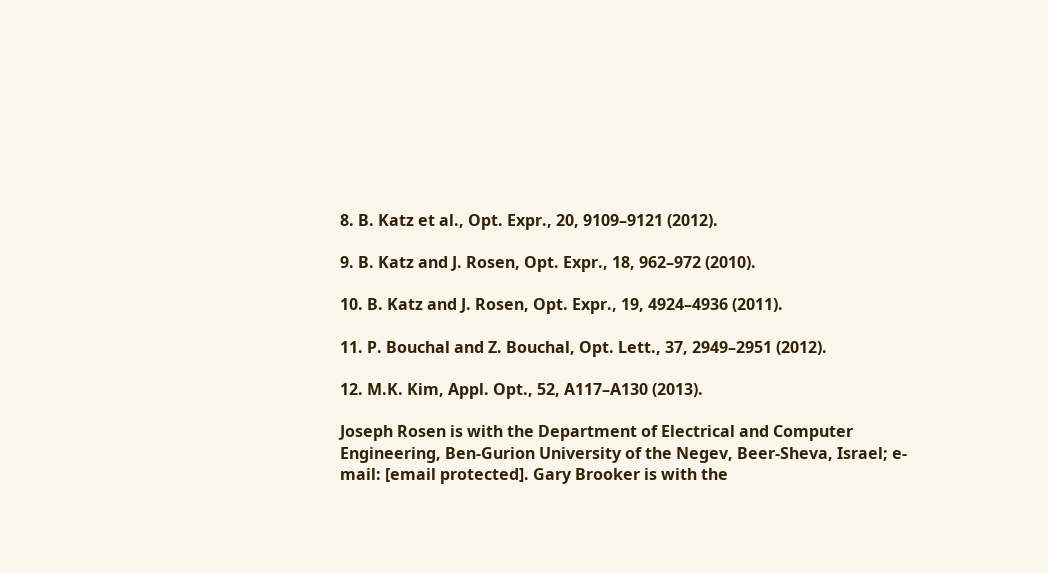8. B. Katz et al., Opt. Expr., 20, 9109–9121 (2012).

9. B. Katz and J. Rosen, Opt. Expr., 18, 962–972 (2010).

10. B. Katz and J. Rosen, Opt. Expr., 19, 4924–4936 (2011).

11. P. Bouchal and Z. Bouchal, Opt. Lett., 37, 2949–2951 (2012).

12. M.K. Kim, Appl. Opt., 52, A117–A130 (2013).

Joseph Rosen is with the Department of Electrical and Computer Engineering, Ben-Gurion University of the Negev, Beer-Sheva, Israel; e-mail: [email protected]. Gary Brooker is with the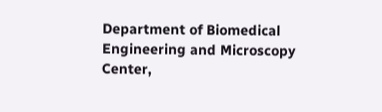Department of Biomedical Engineering and Microscopy Center,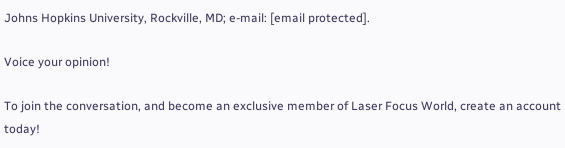Johns Hopkins University, Rockville, MD; e-mail: [email protected].

Voice your opinion!

To join the conversation, and become an exclusive member of Laser Focus World, create an account today!